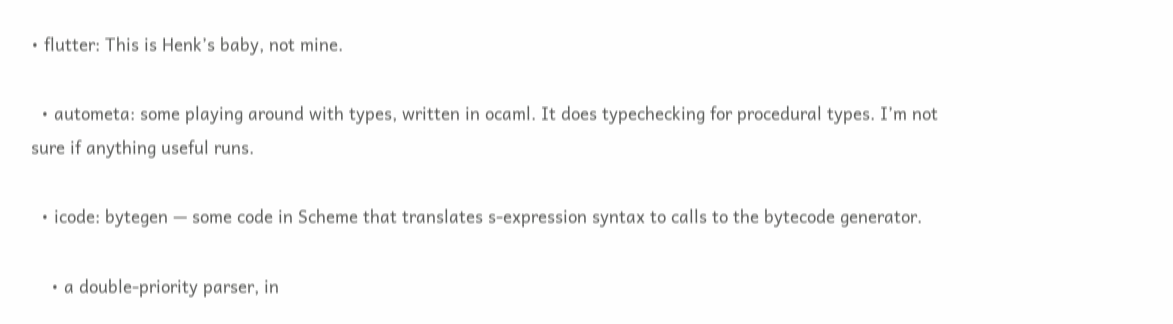• flutter: This is Henk’s baby, not mine.

  • autometa: some playing around with types, written in ocaml. It does typechecking for procedural types. I’m not sure if anything useful runs.

  • icode: bytegen — some code in Scheme that translates s-expression syntax to calls to the bytecode generator.

    • a double-priority parser, in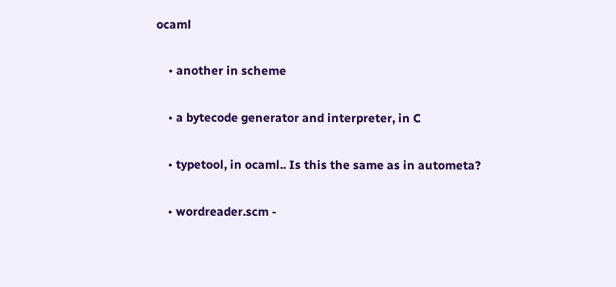ocaml

    • another in scheme

    • a bytecode generator and interpreter, in C

    • typetool, in ocaml.. Is this the same as in autometa?

    • wordreader.scm -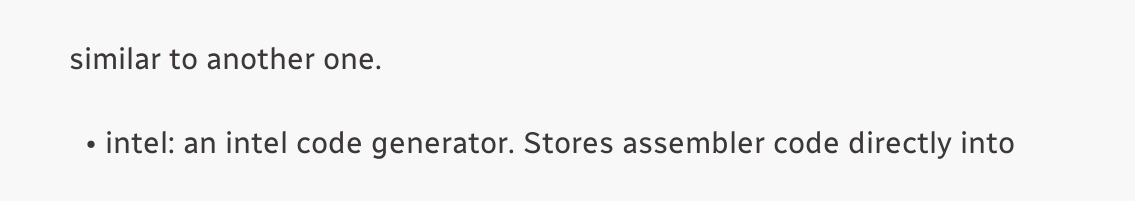similar to another one.

  • intel: an intel code generator. Stores assembler code directly into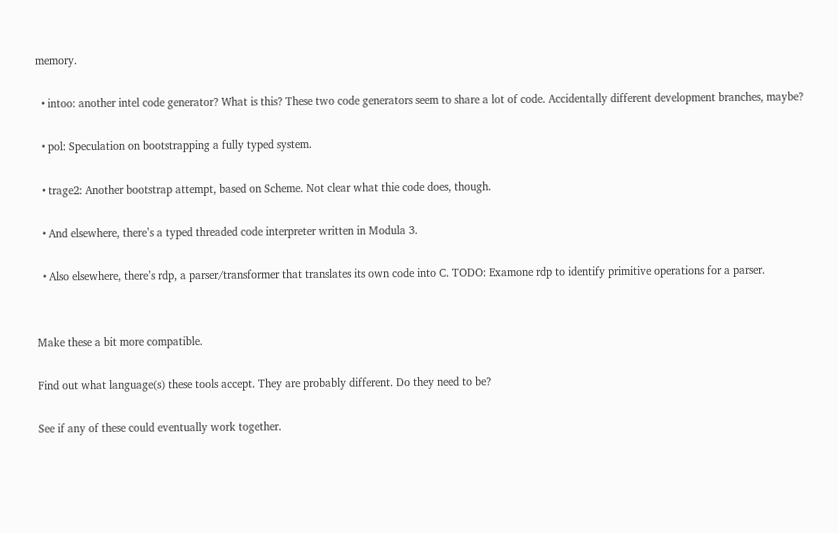memory.

  • intoo: another intel code generator? What is this? These two code generators seem to share a lot of code. Accidentally different development branches, maybe?

  • pol: Speculation on bootstrapping a fully typed system.

  • trage2: Another bootstrap attempt, based on Scheme. Not clear what thie code does, though.

  • And elsewhere, there’s a typed threaded code interpreter written in Modula 3.

  • Also elsewhere, there’s rdp, a parser/transformer that translates its own code into C. TODO: Examone rdp to identify primitive operations for a parser.


Make these a bit more compatible.

Find out what language(s) these tools accept. They are probably different. Do they need to be?

See if any of these could eventually work together.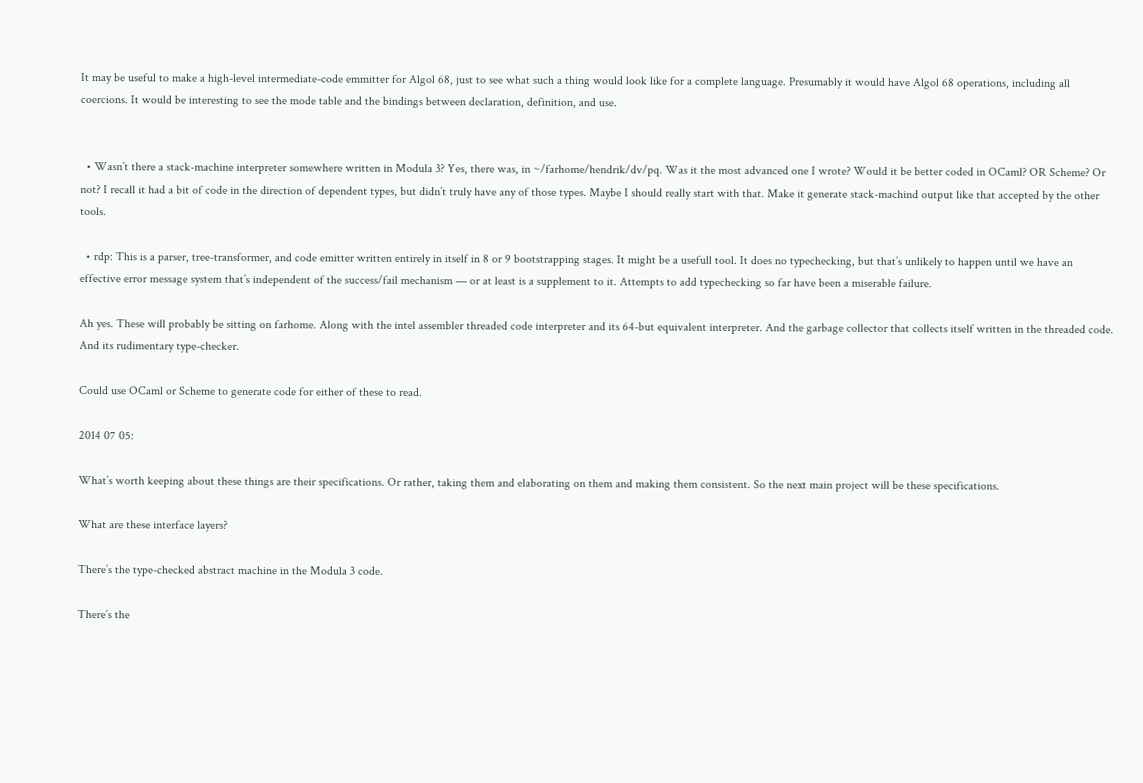It may be useful to make a high-level intermediate-code emmitter for Algol 68, just to see what such a thing would look like for a complete language. Presumably it would have Algol 68 operations, including all coercions. It would be interesting to see the mode table and the bindings between declaration, definition, and use.


  • Wasn’t there a stack-machine interpreter somewhere written in Modula 3? Yes, there was, in ~/farhome/hendrik/dv/pq. Was it the most advanced one I wrote? Would it be better coded in OCaml? OR Scheme? Or not? I recall it had a bit of code in the direction of dependent types, but didn’t truly have any of those types. Maybe I should really start with that. Make it generate stack-machind output like that accepted by the other tools.

  • rdp: This is a parser, tree-transformer, and code emitter written entirely in itself in 8 or 9 bootstrapping stages. It might be a usefull tool. It does no typechecking, but that’s unlikely to happen until we have an effective error message system that’s independent of the success/fail mechanism — or at least is a supplement to it. Attempts to add typechecking so far have been a miserable failure.

Ah yes. These will probably be sitting on farhome. Along with the intel assembler threaded code interpreter and its 64-but equivalent interpreter. And the garbage collector that collects itself written in the threaded code. And its rudimentary type-checker.

Could use OCaml or Scheme to generate code for either of these to read.

2014 07 05:

What’s worth keeping about these things are their specifications. Or rather, taking them and elaborating on them and making them consistent. So the next main project will be these specifications.

What are these interface layers?

There’s the type-checked abstract machine in the Modula 3 code.

There’s the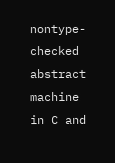nontype-checked abstract machine in C and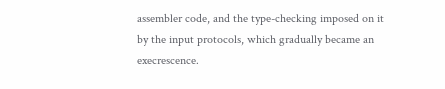assembler code, and the type-checking imposed on it by the input protocols, which gradually became an execrescence.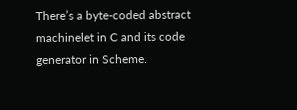There’s a byte-coded abstract machinelet in C and its code generator in Scheme.